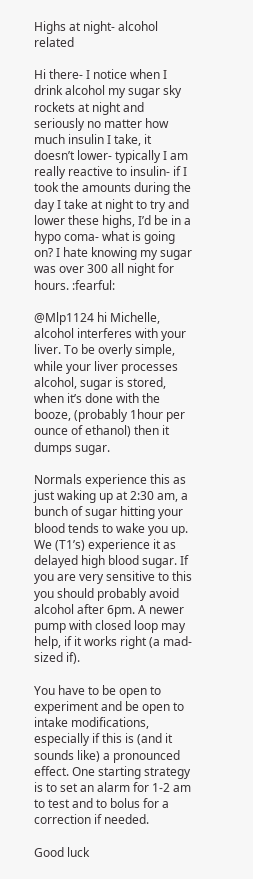Highs at night- alcohol related

Hi there- I notice when I drink alcohol my sugar sky rockets at night and seriously no matter how much insulin I take, it doesn’t lower- typically I am really reactive to insulin- if I took the amounts during the day I take at night to try and lower these highs, I’d be in a hypo coma- what is going on? I hate knowing my sugar was over 300 all night for hours. :fearful:

@Mlp1124 hi Michelle, alcohol interferes with your liver. To be overly simple, while your liver processes alcohol, sugar is stored, when it’s done with the booze, (probably 1hour per ounce of ethanol) then it dumps sugar.

Normals experience this as just waking up at 2:30 am, a bunch of sugar hitting your blood tends to wake you up. We (T1’s) experience it as delayed high blood sugar. If you are very sensitive to this you should probably avoid alcohol after 6pm. A newer pump with closed loop may help, if it works right (a mad-sized if).

You have to be open to experiment and be open to intake modifications, especially if this is (and it sounds like) a pronounced effect. One starting strategy is to set an alarm for 1-2 am to test and to bolus for a correction if needed.

Good luck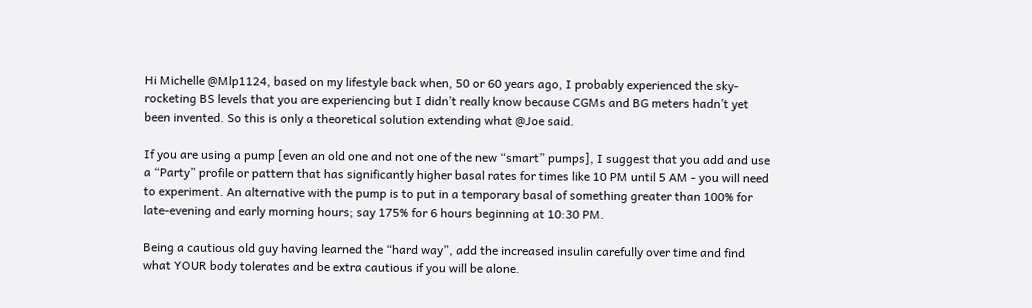Hi Michelle @Mlp1124, based on my lifestyle back when, 50 or 60 years ago, I probably experienced the sky-rocketing BS levels that you are experiencing but I didn’t really know because CGMs and BG meters hadn’t yet been invented. So this is only a theoretical solution extending what @Joe said.

If you are using a pump [even an old one and not one of the new “smart” pumps], I suggest that you add and use a “Party” profile or pattern that has significantly higher basal rates for times like 10 PM until 5 AM - you will need to experiment. An alternative with the pump is to put in a temporary basal of something greater than 100% for late-evening and early morning hours; say 175% for 6 hours beginning at 10:30 PM.

Being a cautious old guy having learned the “hard way”, add the increased insulin carefully over time and find what YOUR body tolerates and be extra cautious if you will be alone.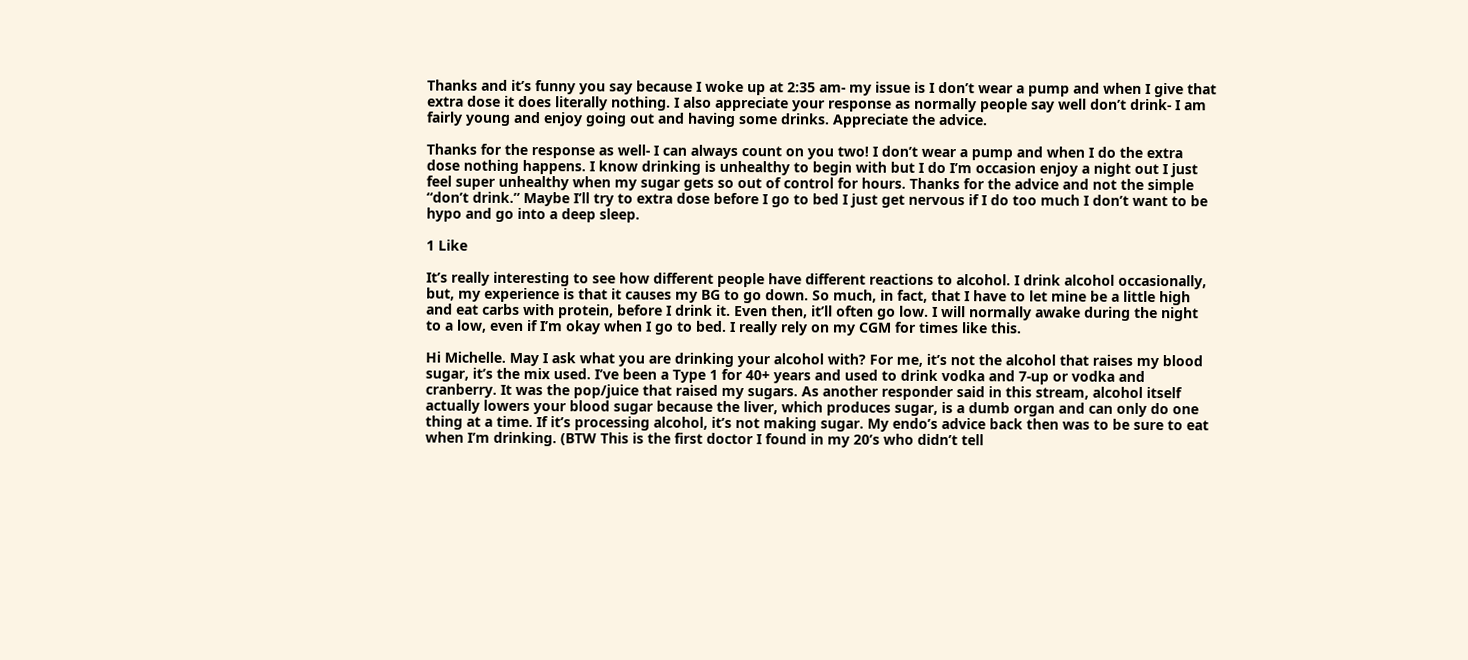Thanks and it’s funny you say because I woke up at 2:35 am- my issue is I don’t wear a pump and when I give that extra dose it does literally nothing. I also appreciate your response as normally people say well don’t drink- I am fairly young and enjoy going out and having some drinks. Appreciate the advice.

Thanks for the response as well- I can always count on you two! I don’t wear a pump and when I do the extra dose nothing happens. I know drinking is unhealthy to begin with but I do I’m occasion enjoy a night out I just feel super unhealthy when my sugar gets so out of control for hours. Thanks for the advice and not the simple “don’t drink.” Maybe I’ll try to extra dose before I go to bed I just get nervous if I do too much I don’t want to be hypo and go into a deep sleep.

1 Like

It’s really interesting to see how different people have different reactions to alcohol. I drink alcohol occasionally, but, my experience is that it causes my BG to go down. So much, in fact, that I have to let mine be a little high and eat carbs with protein, before I drink it. Even then, it’ll often go low. I will normally awake during the night to a low, even if I’m okay when I go to bed. I really rely on my CGM for times like this.

Hi Michelle. May I ask what you are drinking your alcohol with? For me, it’s not the alcohol that raises my blood sugar, it’s the mix used. I’ve been a Type 1 for 40+ years and used to drink vodka and 7-up or vodka and cranberry. It was the pop/juice that raised my sugars. As another responder said in this stream, alcohol itself actually lowers your blood sugar because the liver, which produces sugar, is a dumb organ and can only do one thing at a time. If it’s processing alcohol, it’s not making sugar. My endo’s advice back then was to be sure to eat when I’m drinking. (BTW This is the first doctor I found in my 20’s who didn’t tell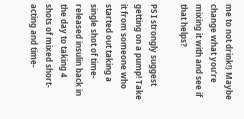me to not drink!) Maybe change what you’re mixing it with and see if that helps?

PS I strongly suggest getting on a pump! Take it from someone who started out taking a single shot of time-released insulin back in the day to taking 4 shots of mixed short-acting and time-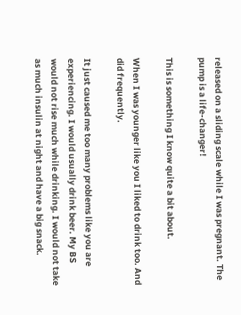released on a sliding scale while I was pregnant. The pump is a life-changer!

This is something I know quite a bit about.

When I was younger like you I liked to drink too. And did frequently.

It just caused me too many problems like you are experiencing. I would usually drink beer. My BS would not rise much while drinking. I would not take as much insulin at night and have a big snack.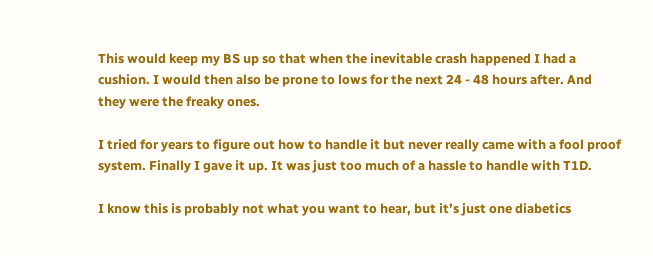This would keep my BS up so that when the inevitable crash happened I had a cushion. I would then also be prone to lows for the next 24 - 48 hours after. And they were the freaky ones.

I tried for years to figure out how to handle it but never really came with a fool proof system. Finally I gave it up. It was just too much of a hassle to handle with T1D.

I know this is probably not what you want to hear, but it’s just one diabetics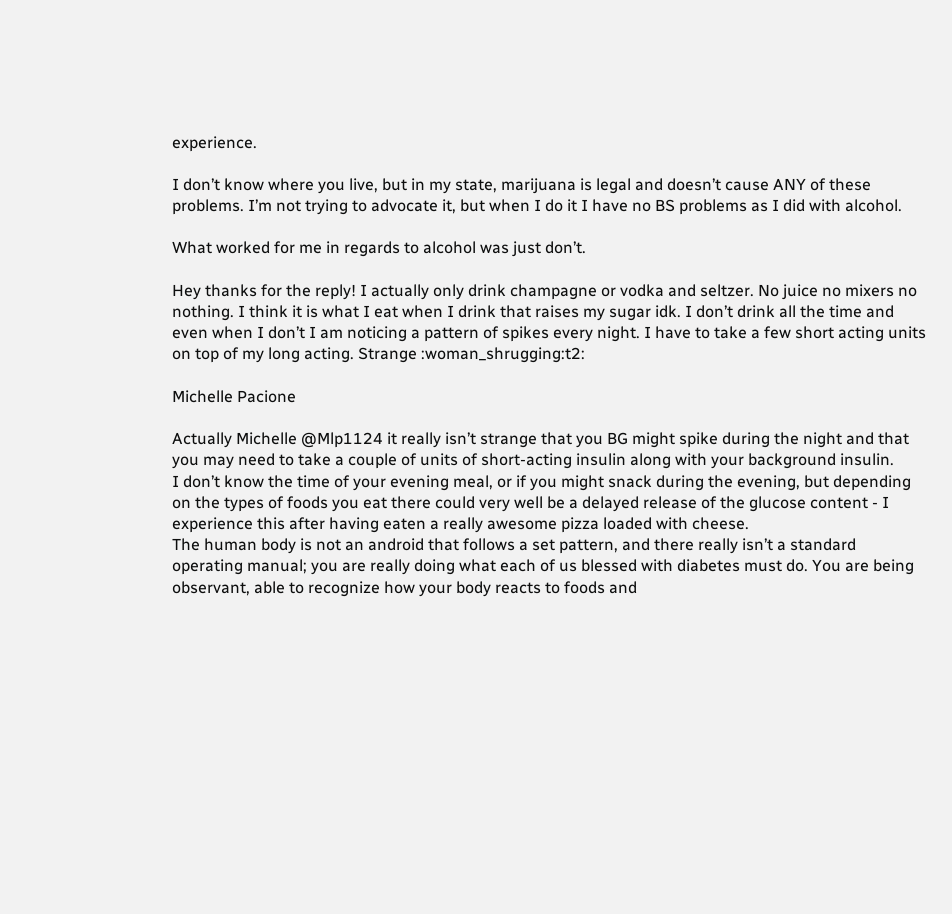experience.

I don’t know where you live, but in my state, marijuana is legal and doesn’t cause ANY of these problems. I’m not trying to advocate it, but when I do it I have no BS problems as I did with alcohol.

What worked for me in regards to alcohol was just don’t.

Hey thanks for the reply! I actually only drink champagne or vodka and seltzer. No juice no mixers no nothing. I think it is what I eat when I drink that raises my sugar idk. I don’t drink all the time and even when I don’t I am noticing a pattern of spikes every night. I have to take a few short acting units on top of my long acting. Strange :woman_shrugging:t2:

Michelle Pacione

Actually Michelle @Mlp1124 it really isn’t strange that you BG might spike during the night and that you may need to take a couple of units of short-acting insulin along with your background insulin.
I don’t know the time of your evening meal, or if you might snack during the evening, but depending on the types of foods you eat there could very well be a delayed release of the glucose content - I experience this after having eaten a really awesome pizza loaded with cheese.
The human body is not an android that follows a set pattern, and there really isn’t a standard operating manual; you are really doing what each of us blessed with diabetes must do. You are being observant, able to recognize how your body reacts to foods and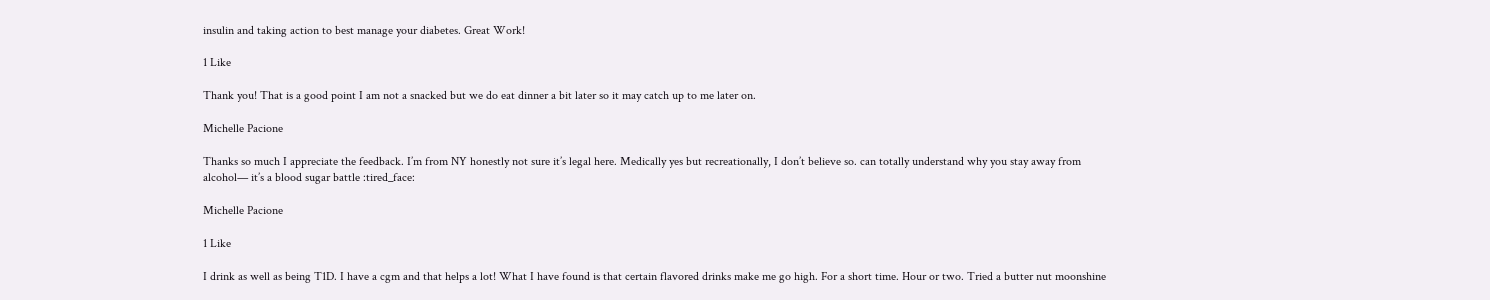insulin and taking action to best manage your diabetes. Great Work!

1 Like

Thank you! That is a good point I am not a snacked but we do eat dinner a bit later so it may catch up to me later on.

Michelle Pacione

Thanks so much I appreciate the feedback. I’m from NY honestly not sure it’s legal here. Medically yes but recreationally, I don’t believe so. can totally understand why you stay away from alcohol— it’s a blood sugar battle :tired_face:

Michelle Pacione

1 Like

I drink as well as being T1D. I have a cgm and that helps a lot! What I have found is that certain flavored drinks make me go high. For a short time. Hour or two. Tried a butter nut moonshine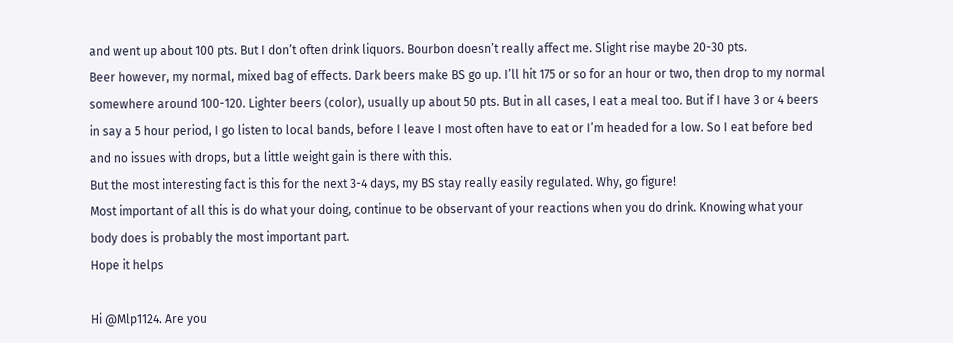and went up about 100 pts. But I don’t often drink liquors. Bourbon doesn’t really affect me. Slight rise maybe 20-30 pts.
Beer however, my normal, mixed bag of effects. Dark beers make BS go up. I’ll hit 175 or so for an hour or two, then drop to my normal somewhere around 100-120. Lighter beers (color), usually up about 50 pts. But in all cases, I eat a meal too. But if I have 3 or 4 beers in say a 5 hour period, I go listen to local bands, before I leave I most often have to eat or I’m headed for a low. So I eat before bed and no issues with drops, but a little weight gain is there with this.
But the most interesting fact is this for the next 3-4 days, my BS stay really easily regulated. Why, go figure!
Most important of all this is do what your doing, continue to be observant of your reactions when you do drink. Knowing what your body does is probably the most important part.
Hope it helps

Hi @Mlp1124. Are you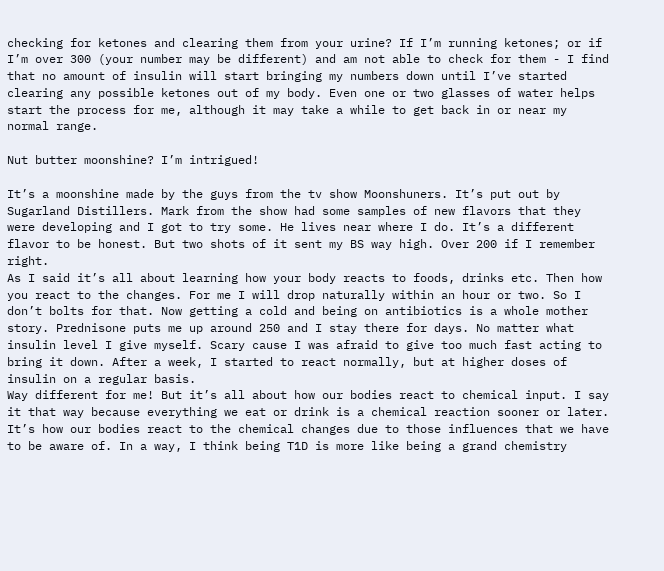checking for ketones and clearing them from your urine? If I’m running ketones; or if I’m over 300 (your number may be different) and am not able to check for them - I find that no amount of insulin will start bringing my numbers down until I’ve started clearing any possible ketones out of my body. Even one or two glasses of water helps start the process for me, although it may take a while to get back in or near my normal range.

Nut butter moonshine? I’m intrigued!

It’s a moonshine made by the guys from the tv show Moonshuners. It’s put out by Sugarland Distillers. Mark from the show had some samples of new flavors that they were developing and I got to try some. He lives near where I do. It’s a different flavor to be honest. But two shots of it sent my BS way high. Over 200 if I remember right.
As I said it’s all about learning how your body reacts to foods, drinks etc. Then how you react to the changes. For me I will drop naturally within an hour or two. So I don’t bolts for that. Now getting a cold and being on antibiotics is a whole mother story. Prednisone puts me up around 250 and I stay there for days. No matter what insulin level I give myself. Scary cause I was afraid to give too much fast acting to bring it down. After a week, I started to react normally, but at higher doses of insulin on a regular basis.
Way different for me! But it’s all about how our bodies react to chemical input. I say it that way because everything we eat or drink is a chemical reaction sooner or later. It’s how our bodies react to the chemical changes due to those influences that we have to be aware of. In a way, I think being T1D is more like being a grand chemistry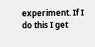experiment. If I do this I get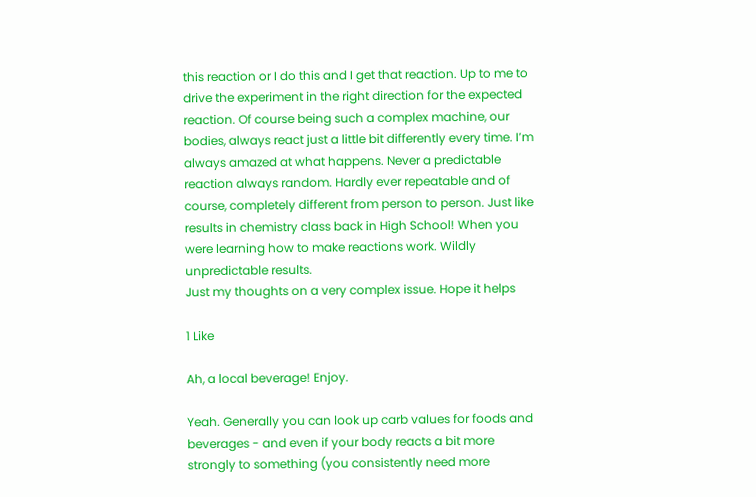this reaction or I do this and I get that reaction. Up to me to drive the experiment in the right direction for the expected reaction. Of course being such a complex machine, our bodies, always react just a little bit differently every time. I’m always amazed at what happens. Never a predictable reaction always random. Hardly ever repeatable and of course, completely different from person to person. Just like results in chemistry class back in High School! When you were learning how to make reactions work. Wildly unpredictable results.
Just my thoughts on a very complex issue. Hope it helps

1 Like

Ah, a local beverage! Enjoy.

Yeah. Generally you can look up carb values for foods and beverages - and even if your body reacts a bit more strongly to something (you consistently need more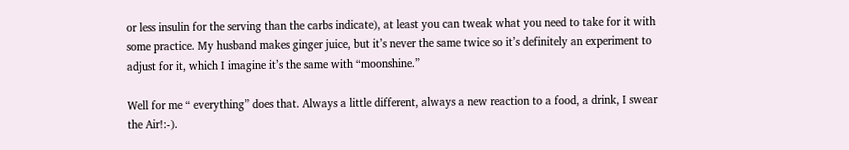or less insulin for the serving than the carbs indicate), at least you can tweak what you need to take for it with some practice. My husband makes ginger juice, but it’s never the same twice so it’s definitely an experiment to adjust for it, which I imagine it’s the same with “moonshine.”

Well for me “ everything” does that. Always a little different, always a new reaction to a food, a drink, I swear the Air!:-).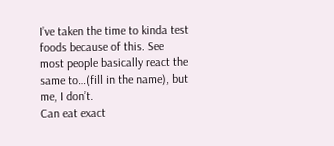I’ve taken the time to kinda test foods because of this. See most people basically react the same to…(fill in the name), but me, I don’t.
Can eat exact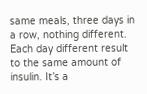same meals, three days in a row, nothing different. Each day different result to the same amount of insulin. It’s a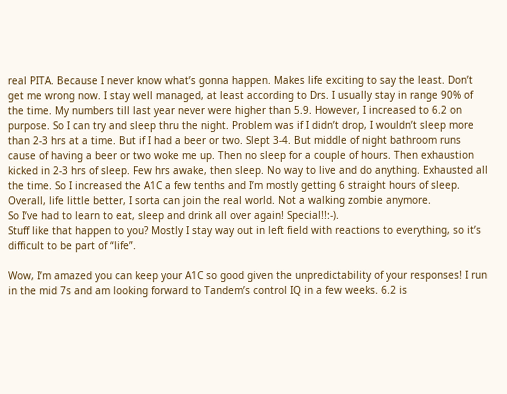real PITA. Because I never know what’s gonna happen. Makes life exciting to say the least. Don’t get me wrong now. I stay well managed, at least according to Drs. I usually stay in range 90% of the time. My numbers till last year never were higher than 5.9. However, I increased to 6.2 on purpose. So I can try and sleep thru the night. Problem was if I didn’t drop, I wouldn’t sleep more than 2-3 hrs at a time. But if I had a beer or two. Slept 3-4. But middle of night bathroom runs cause of having a beer or two woke me up. Then no sleep for a couple of hours. Then exhaustion kicked in 2-3 hrs of sleep. Few hrs awake, then sleep. No way to live and do anything. Exhausted all the time. So I increased the A1C a few tenths and I’m mostly getting 6 straight hours of sleep.
Overall, life little better, I sorta can join the real world. Not a walking zombie anymore.
So I’ve had to learn to eat, sleep and drink all over again! Special!!:-).
Stuff like that happen to you? Mostly I stay way out in left field with reactions to everything, so it’s difficult to be part of “life”.

Wow, I’m amazed you can keep your A1C so good given the unpredictability of your responses! I run in the mid 7s and am looking forward to Tandem’s control IQ in a few weeks. 6.2 is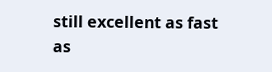still excellent as fast as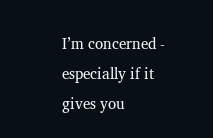I’m concerned - especially if it gives you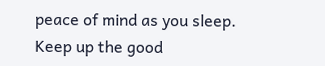peace of mind as you sleep.
Keep up the good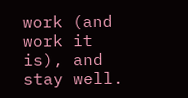work (and work it is), and stay well.